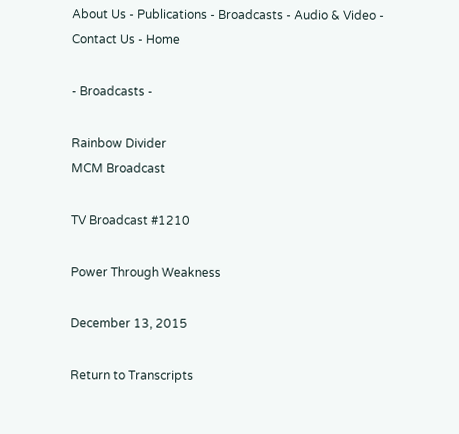About Us - Publications - Broadcasts - Audio & Video - Contact Us - Home

- Broadcasts -

Rainbow Divider
MCM Broadcast

TV Broadcast #1210

Power Through Weakness

December 13, 2015

Return to Transcripts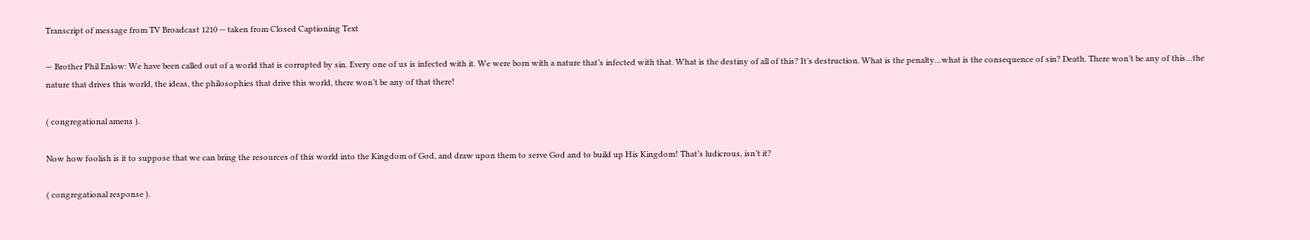Transcript of message from TV Broadcast 1210 -- taken from Closed Captioning Text

— Brother Phil Enlow: We have been called out of a world that is corrupted by sin. Every one of us is infected with it. We were born with a nature that’s infected with that. What is the destiny of all of this? It’s destruction. What is the penalty…what is the consequence of sin? Death. There won’t be any of this…the nature that drives this world, the ideas, the philosophies that drive this world, there won’t be any of that there!

( congregational amens ).

Now how foolish is it to suppose that we can bring the resources of this world into the Kingdom of God, and draw upon them to serve God and to build up His Kingdom! That’s ludicrous, isn’t it?

( congregational response ).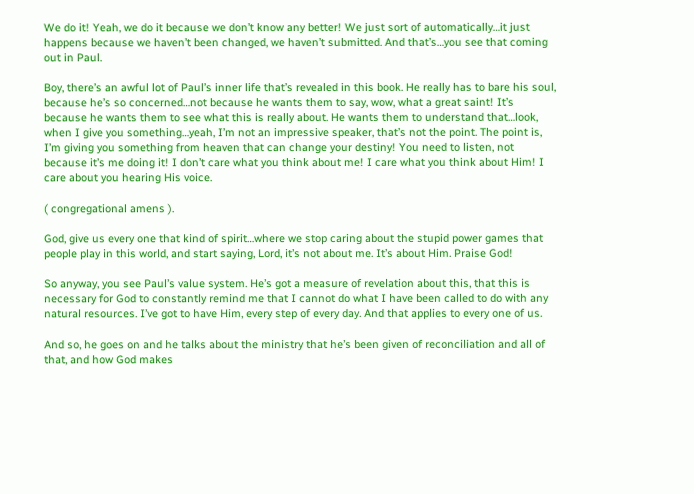We do it! Yeah, we do it because we don’t know any better! We just sort of automatically…it just happens because we haven’t been changed, we haven’t submitted. And that’s…you see that coming out in Paul.

Boy, there’s an awful lot of Paul’s inner life that’s revealed in this book. He really has to bare his soul, because he’s so concerned…not because he wants them to say, wow, what a great saint! It’s because he wants them to see what this is really about. He wants them to understand that…look, when I give you something…yeah, I’m not an impressive speaker, that’s not the point. The point is, I’m giving you something from heaven that can change your destiny! You need to listen, not because it’s me doing it! I don’t care what you think about me! I care what you think about Him! I care about you hearing His voice.

( congregational amens ).

God, give us every one that kind of spirit…where we stop caring about the stupid power games that people play in this world, and start saying, Lord, it’s not about me. It’s about Him. Praise God!

So anyway, you see Paul’s value system. He’s got a measure of revelation about this, that this is necessary for God to constantly remind me that I cannot do what I have been called to do with any natural resources. I’ve got to have Him, every step of every day. And that applies to every one of us.

And so, he goes on and he talks about the ministry that he’s been given of reconciliation and all of that, and how God makes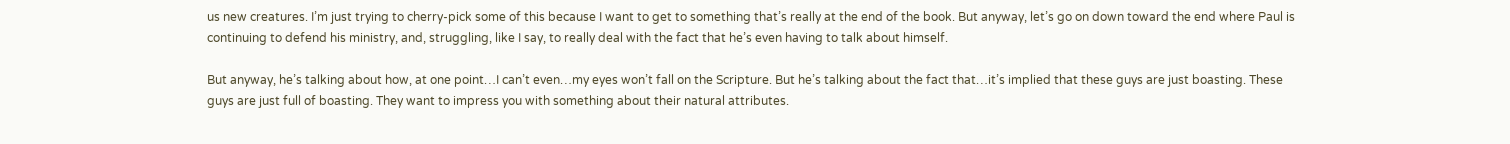us new creatures. I’m just trying to cherry-pick some of this because I want to get to something that’s really at the end of the book. But anyway, let’s go on down toward the end where Paul is continuing to defend his ministry, and, struggling, like I say, to really deal with the fact that he’s even having to talk about himself.

But anyway, he’s talking about how, at one point…I can’t even…my eyes won’t fall on the Scripture. But he’s talking about the fact that…it’s implied that these guys are just boasting. These guys are just full of boasting. They want to impress you with something about their natural attributes.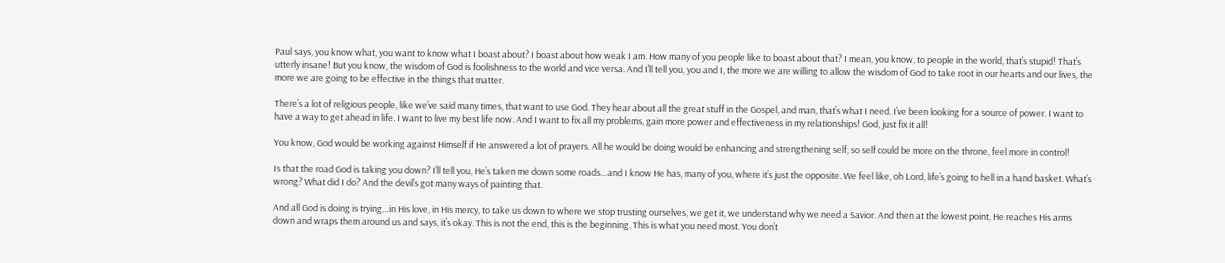Paul says, you know what, you want to know what I boast about? I boast about how weak I am. How many of you people like to boast about that? I mean, you know, to people in the world, that’s stupid! That’s utterly insane! But you know, the wisdom of God is foolishness to the world and vice versa. And I’ll tell you, you and I, the more we are willing to allow the wisdom of God to take root in our hearts and our lives, the more we are going to be effective in the things that matter.

There’s a lot of religious people, like we’ve said many times, that want to use God. They hear about all the great stuff in the Gospel, and man, that’s what I need. I’ve been looking for a source of power. I want to have a way to get ahead in life. I want to live my best life now. And I want to fix all my problems, gain more power and effectiveness in my relationships! God, just fix it all!

You know, God would be working against Himself if He answered a lot of prayers. All he would be doing would be enhancing and strengthening self, so self could be more on the throne, feel more in control!

Is that the road God is taking you down? I’ll tell you, He’s taken me down some roads…and I know He has, many of you, where it’s just the opposite. We feel like, oh Lord, life’s going to hell in a hand basket. What’s wrong? What did I do? And the devil’s got many ways of painting that.

And all God is doing is trying…in His love, in His mercy, to take us down to where we stop trusting ourselves, we get it, we understand why we need a Savior. And then at the lowest point, He reaches His arms down and wraps them around us and says, it’s okay. This is not the end, this is the beginning. This is what you need most. You don’t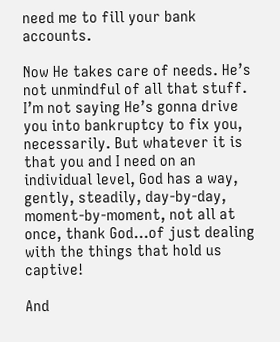need me to fill your bank accounts.

Now He takes care of needs. He’s not unmindful of all that stuff. I’m not saying He’s gonna drive you into bankruptcy to fix you, necessarily. But whatever it is that you and I need on an individual level, God has a way, gently, steadily, day-by-day, moment-by-moment, not all at once, thank God…of just dealing with the things that hold us captive!

And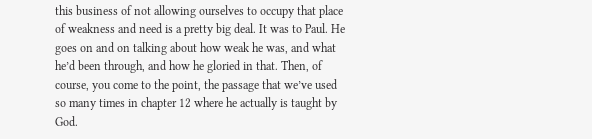this business of not allowing ourselves to occupy that place of weakness and need is a pretty big deal. It was to Paul. He goes on and on talking about how weak he was, and what he’d been through, and how he gloried in that. Then, of course, you come to the point, the passage that we’ve used so many times in chapter 12 where he actually is taught by God.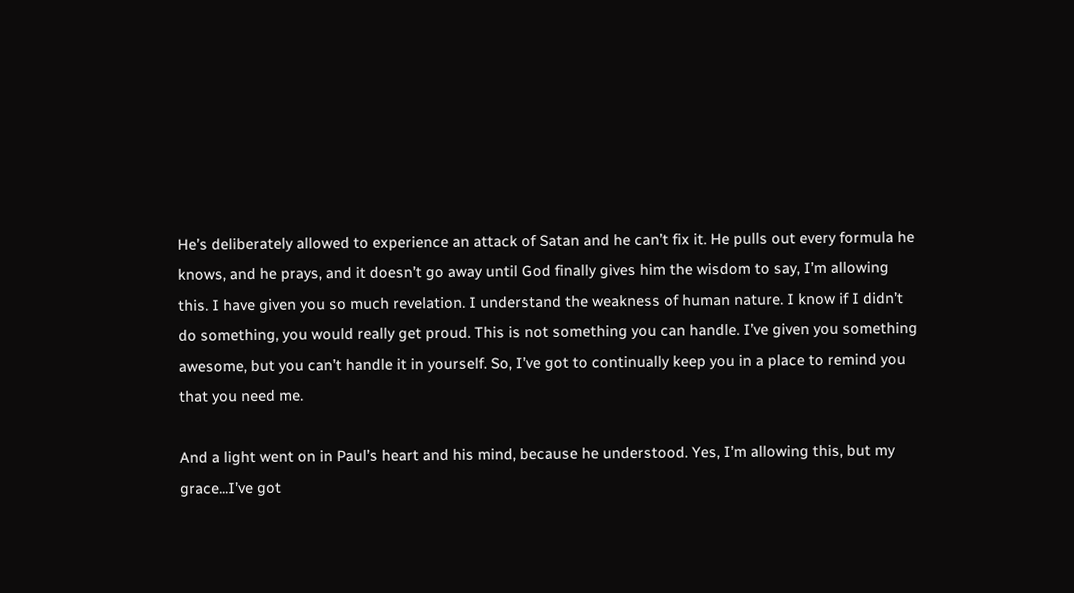He’s deliberately allowed to experience an attack of Satan and he can’t fix it. He pulls out every formula he knows, and he prays, and it doesn’t go away until God finally gives him the wisdom to say, I’m allowing this. I have given you so much revelation. I understand the weakness of human nature. I know if I didn’t do something, you would really get proud. This is not something you can handle. I’ve given you something awesome, but you can’t handle it in yourself. So, I’ve got to continually keep you in a place to remind you that you need me.

And a light went on in Paul’s heart and his mind, because he understood. Yes, I’m allowing this, but my grace...I’ve got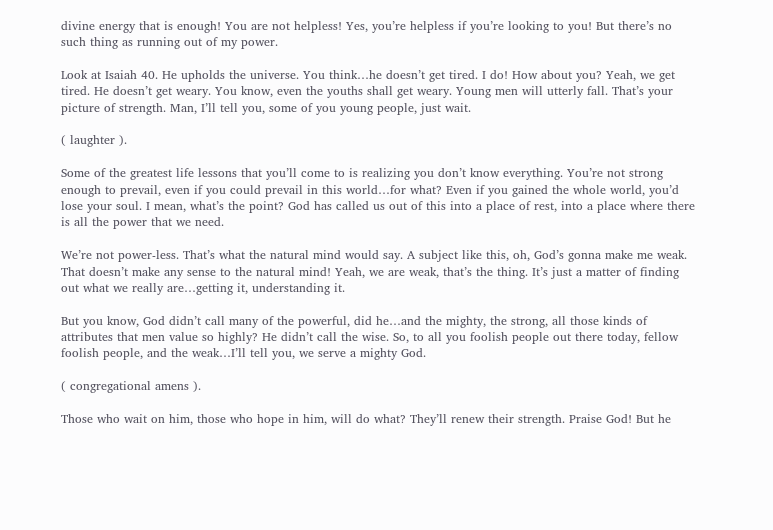divine energy that is enough! You are not helpless! Yes, you’re helpless if you’re looking to you! But there’s no such thing as running out of my power.

Look at Isaiah 40. He upholds the universe. You think…he doesn’t get tired. I do! How about you? Yeah, we get tired. He doesn’t get weary. You know, even the youths shall get weary. Young men will utterly fall. That’s your picture of strength. Man, I’ll tell you, some of you young people, just wait.

( laughter ).

Some of the greatest life lessons that you’ll come to is realizing you don’t know everything. You’re not strong enough to prevail, even if you could prevail in this world…for what? Even if you gained the whole world, you’d lose your soul. I mean, what’s the point? God has called us out of this into a place of rest, into a place where there is all the power that we need.

We’re not power-less. That’s what the natural mind would say. A subject like this, oh, God’s gonna make me weak. That doesn’t make any sense to the natural mind! Yeah, we are weak, that’s the thing. It’s just a matter of finding out what we really are…getting it, understanding it.

But you know, God didn’t call many of the powerful, did he…and the mighty, the strong, all those kinds of attributes that men value so highly? He didn’t call the wise. So, to all you foolish people out there today, fellow foolish people, and the weak…I’ll tell you, we serve a mighty God.

( congregational amens ).

Those who wait on him, those who hope in him, will do what? They’ll renew their strength. Praise God! But he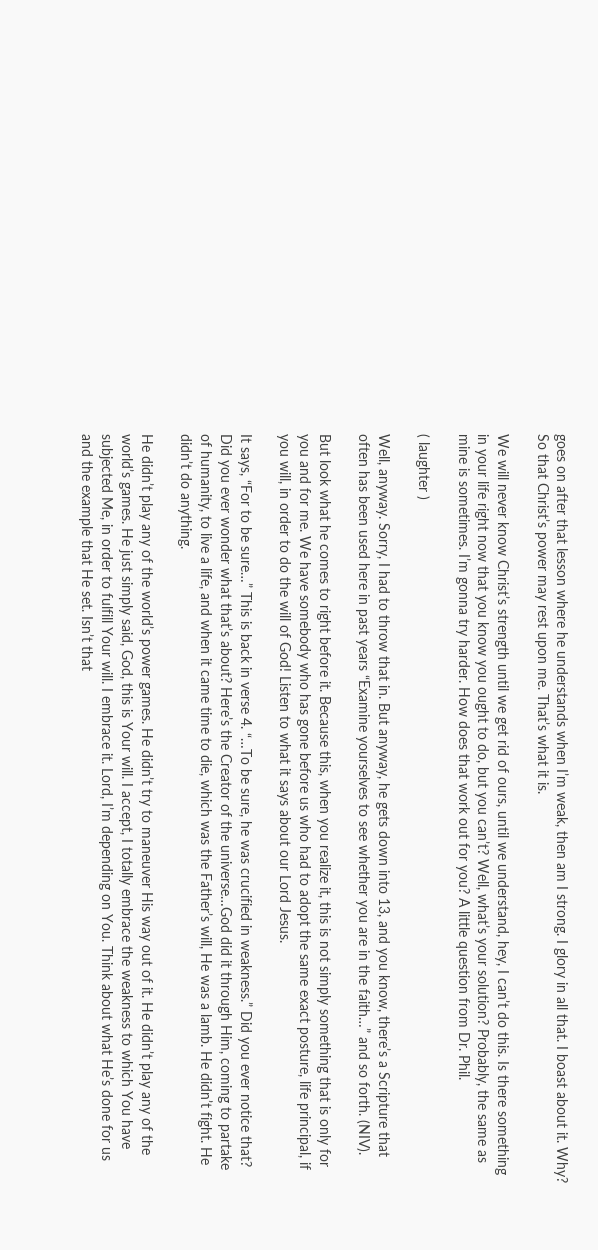goes on after that lesson where he understands when I’m weak, then am I strong. I glory in all that. I boast about it. Why? So that Christ’s power may rest upon me. That’s what it is.

We will never know Christ’s strength until we get rid of ours, until we understand, hey, I can’t do this. Is there something in your life right now that you know you ought to do, but you can’t? Well, what’s your solution? Probably, the same as mine is sometimes. I’m gonna try harder. How does that work out for you? A little question from Dr. Phil.

( laughter )

Well, anyway. Sorry, I had to throw that in. But anyway, he gets down into 13, and you know, there’s a Scripture that often has been used here in past years “Examine yourselves to see whether you are in the faith…” and so forth. (NIV).

But look what he comes to right before it. Because this, when you realize it, this is not simply something that is only for you and for me. We have somebody who has gone before us who had to adopt the same exact posture, life principal, if you will, in order to do the will of God! Listen to what it says about our Lord Jesus.

It says, “For to be sure…” This is back in verse 4. “…To be sure, he was crucified in weakness.” Did you ever notice that? Did you ever wonder what that’s about? Here’s the Creator of the universe…God did it through Him, coming to partake of humanity, to live a life, and when it came time to die, which was the Father’s will, He was a lamb. He didn’t fight. He didn’t do anything.

He didn’t play any of the world’s power games. He didn’t try to maneuver His way out of it. He didn’t play any of the world’s games. He just simply said, God, this is Your will. I accept, I totally embrace the weakness to which You have subjected Me, in order to fulfill Your will. I embrace it. Lord, I’m depending on You. Think about what He’s done for us and the example that He set. Isn’t that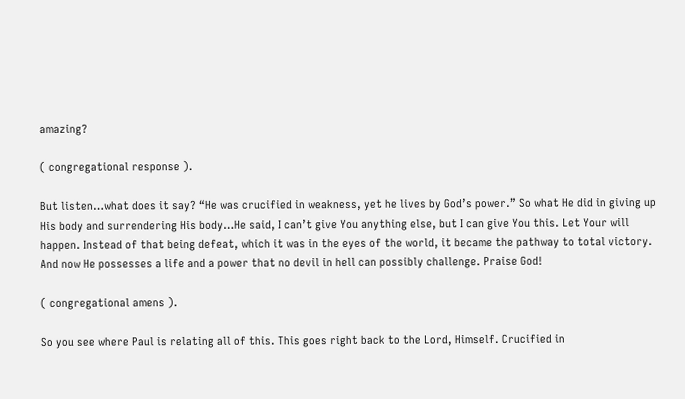amazing?

( congregational response ).

But listen…what does it say? “He was crucified in weakness, yet he lives by God’s power.” So what He did in giving up His body and surrendering His body…He said, I can’t give You anything else, but I can give You this. Let Your will happen. Instead of that being defeat, which it was in the eyes of the world, it became the pathway to total victory. And now He possesses a life and a power that no devil in hell can possibly challenge. Praise God!

( congregational amens ).

So you see where Paul is relating all of this. This goes right back to the Lord, Himself. Crucified in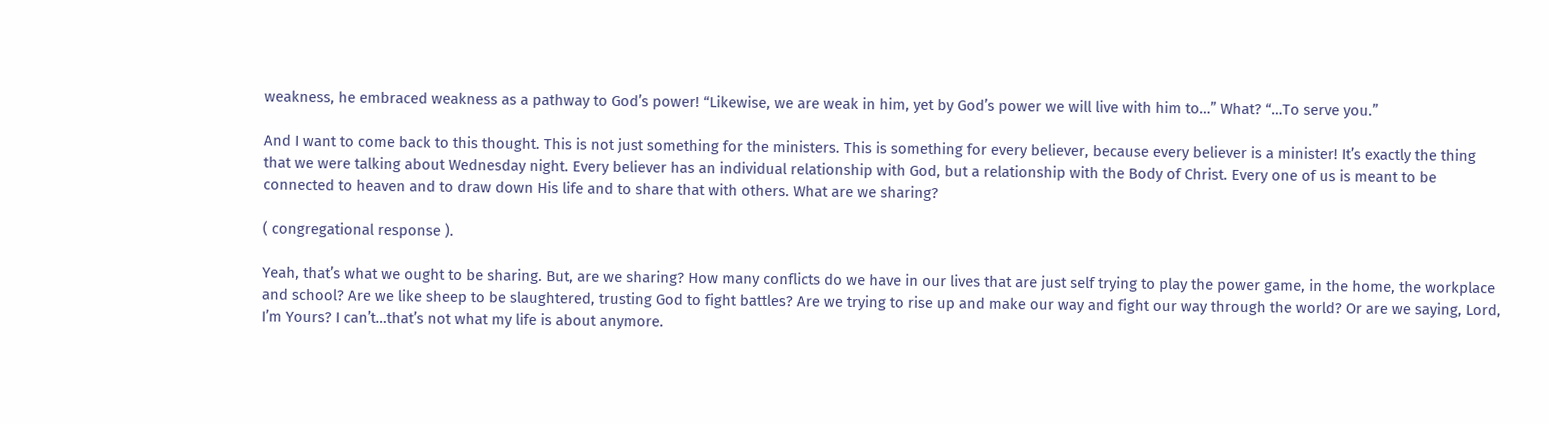weakness, he embraced weakness as a pathway to God’s power! “Likewise, we are weak in him, yet by God’s power we will live with him to…” What? “…To serve you.”

And I want to come back to this thought. This is not just something for the ministers. This is something for every believer, because every believer is a minister! It’s exactly the thing that we were talking about Wednesday night. Every believer has an individual relationship with God, but a relationship with the Body of Christ. Every one of us is meant to be connected to heaven and to draw down His life and to share that with others. What are we sharing?

( congregational response ).

Yeah, that’s what we ought to be sharing. But, are we sharing? How many conflicts do we have in our lives that are just self trying to play the power game, in the home, the workplace and school? Are we like sheep to be slaughtered, trusting God to fight battles? Are we trying to rise up and make our way and fight our way through the world? Or are we saying, Lord, I’m Yours? I can’t…that’s not what my life is about anymore.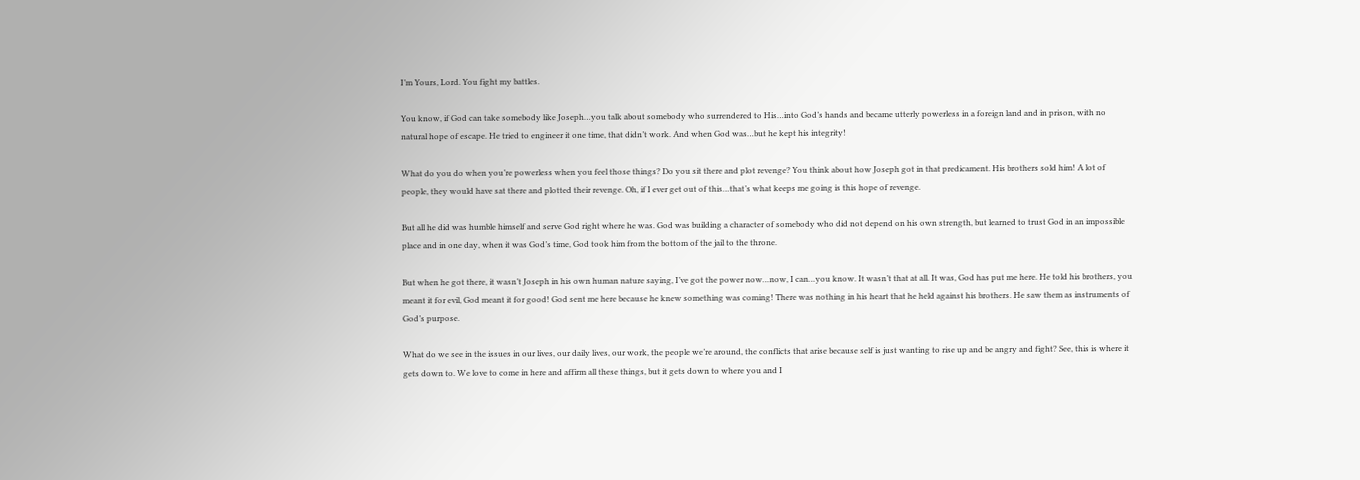I’m Yours, Lord. You fight my battles.

You know, if God can take somebody like Joseph…you talk about somebody who surrendered to His…into God’s hands and became utterly powerless in a foreign land and in prison, with no natural hope of escape. He tried to engineer it one time, that didn’t work. And when God was…but he kept his integrity!

What do you do when you’re powerless when you feel those things? Do you sit there and plot revenge? You think about how Joseph got in that predicament. His brothers sold him! A lot of people, they would have sat there and plotted their revenge. Oh, if I ever get out of this…that’s what keeps me going is this hope of revenge.

But all he did was humble himself and serve God right where he was. God was building a character of somebody who did not depend on his own strength, but learned to trust God in an impossible place and in one day, when it was God’s time, God took him from the bottom of the jail to the throne.

But when he got there, it wasn’t Joseph in his own human nature saying, I’ve got the power now…now, I can…you know. It wasn’t that at all. It was, God has put me here. He told his brothers, you meant it for evil, God meant it for good! God sent me here because he knew something was coming! There was nothing in his heart that he held against his brothers. He saw them as instruments of God’s purpose.

What do we see in the issues in our lives, our daily lives, our work, the people we’re around, the conflicts that arise because self is just wanting to rise up and be angry and fight? See, this is where it gets down to. We love to come in here and affirm all these things, but it gets down to where you and I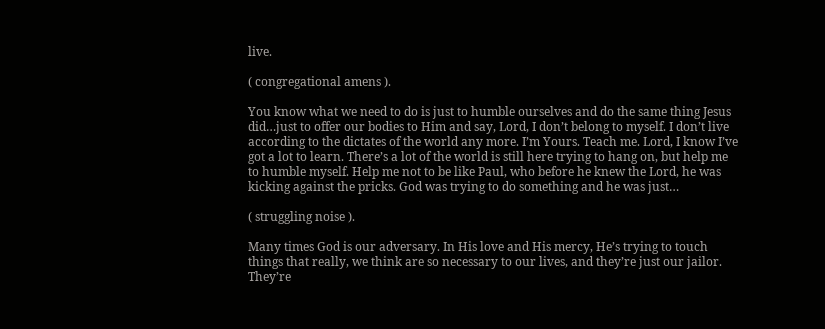live.

( congregational amens ).

You know what we need to do is just to humble ourselves and do the same thing Jesus did…just to offer our bodies to Him and say, Lord, I don’t belong to myself. I don’t live according to the dictates of the world any more. I’m Yours. Teach me. Lord, I know I’ve got a lot to learn. There’s a lot of the world is still here trying to hang on, but help me to humble myself. Help me not to be like Paul, who before he knew the Lord, he was kicking against the pricks. God was trying to do something and he was just…

( struggling noise ).

Many times God is our adversary. In His love and His mercy, He’s trying to touch things that really, we think are so necessary to our lives, and they’re just our jailor. They’re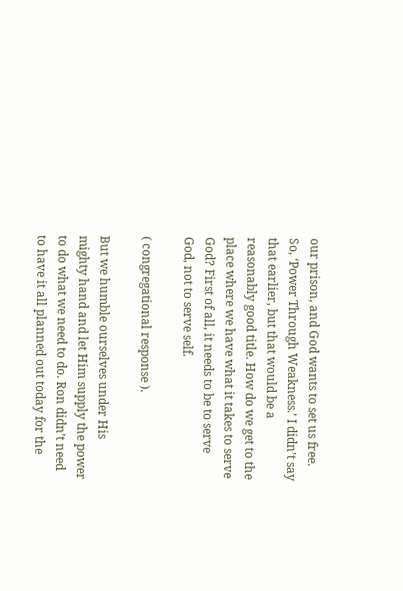our prison, and God wants to set us free. So, ‘Power Through Weakness.’ I didn’t say that earlier, but that would be a reasonably good title. How do we get to the place where we have what it takes to serve God? First of all, it needs to be to serve God, not to serve self.

( congregational response ).

But we humble ourselves under His mighty hand and let Him supply the power to do what we need to do. Ron didn’t need to have it all planned out today for the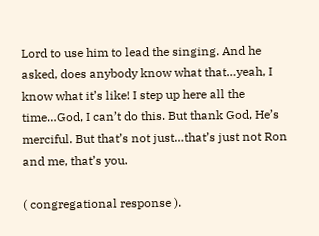Lord to use him to lead the singing. And he asked, does anybody know what that…yeah, I know what it’s like! I step up here all the time…God, I can’t do this. But thank God, He’s merciful. But that’s not just…that’s just not Ron and me, that’s you.

( congregational response ).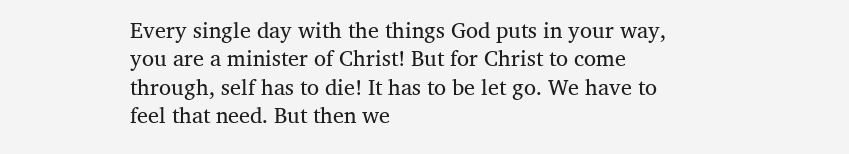Every single day with the things God puts in your way, you are a minister of Christ! But for Christ to come through, self has to die! It has to be let go. We have to feel that need. But then we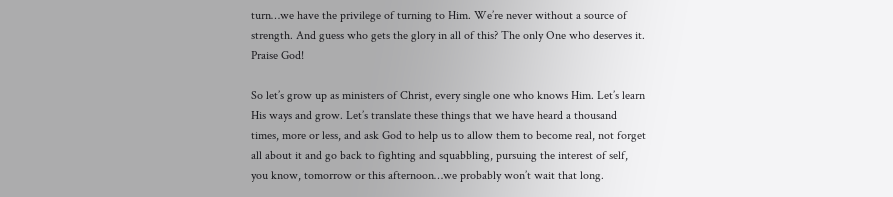turn…we have the privilege of turning to Him. We’re never without a source of strength. And guess who gets the glory in all of this? The only One who deserves it. Praise God!

So let’s grow up as ministers of Christ, every single one who knows Him. Let’s learn His ways and grow. Let’s translate these things that we have heard a thousand times, more or less, and ask God to help us to allow them to become real, not forget all about it and go back to fighting and squabbling, pursuing the interest of self, you know, tomorrow or this afternoon…we probably won’t wait that long.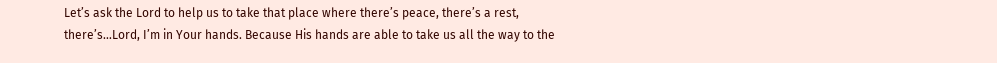Let’s ask the Lord to help us to take that place where there’s peace, there’s a rest, there’s…Lord, I’m in Your hands. Because His hands are able to take us all the way to the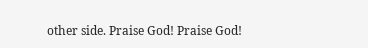other side. Praise God! Praise God!